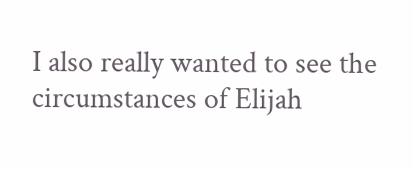I also really wanted to see the circumstances of Elijah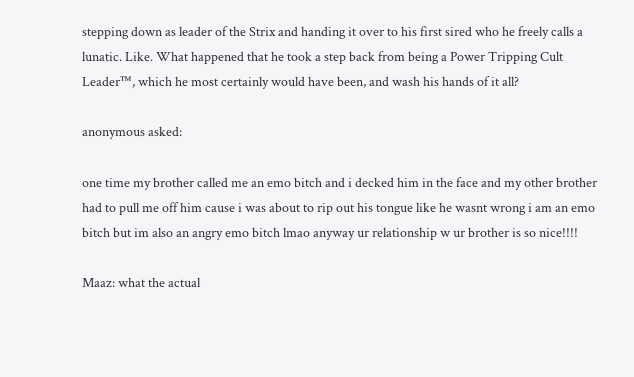stepping down as leader of the Strix and handing it over to his first sired who he freely calls a lunatic. Like. What happened that he took a step back from being a Power Tripping Cult Leader™, which he most certainly would have been, and wash his hands of it all?

anonymous asked:

one time my brother called me an emo bitch and i decked him in the face and my other brother had to pull me off him cause i was about to rip out his tongue like he wasnt wrong i am an emo bitch but im also an angry emo bitch lmao anyway ur relationship w ur brother is so nice!!!!

Maaz: what the actual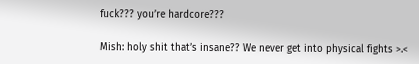fuck??? you’re hardcore???

Mish: holy shit that’s insane?? We never get into physical fights >.<